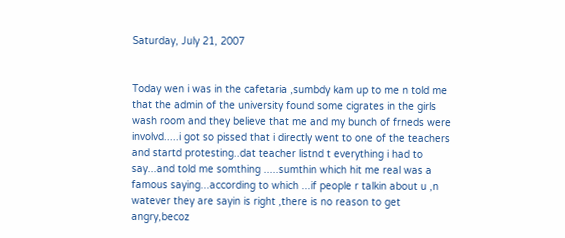Saturday, July 21, 2007


Today wen i was in the cafetaria ,sumbdy kam up to me n told me that the admin of the university found some cigrates in the girls wash room and they believe that me and my bunch of frneds were involvd.....i got so pissed that i directly went to one of the teachers and startd protesting..dat teacher listnd t everything i had to say...and told me somthing .....sumthin which hit me real was a famous saying...according to which ...if people r talkin about u ,n watever they are sayin is right ,there is no reason to get angry,becoz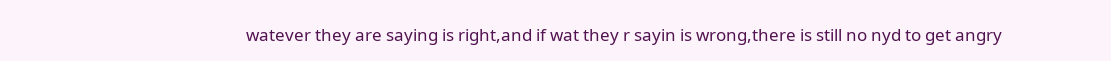watever they are saying is right,and if wat they r sayin is wrong,there is still no nyd to get angry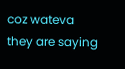coz wateva they are saying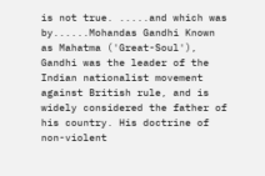is not true. .....and which was by......Mohandas Gandhi Known as Mahatma ('Great-Soul'), Gandhi was the leader of the Indian nationalist movement against British rule, and is widely considered the father of his country. His doctrine of non-violent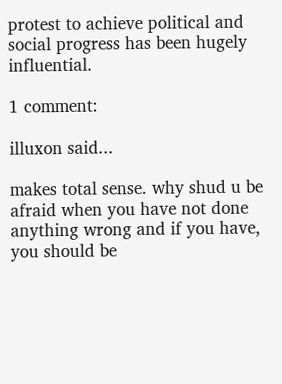protest to achieve political and social progress has been hugely influential.

1 comment:

illuxon said...

makes total sense. why shud u be afraid when you have not done anything wrong and if you have, you should be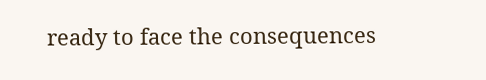ready to face the consequences